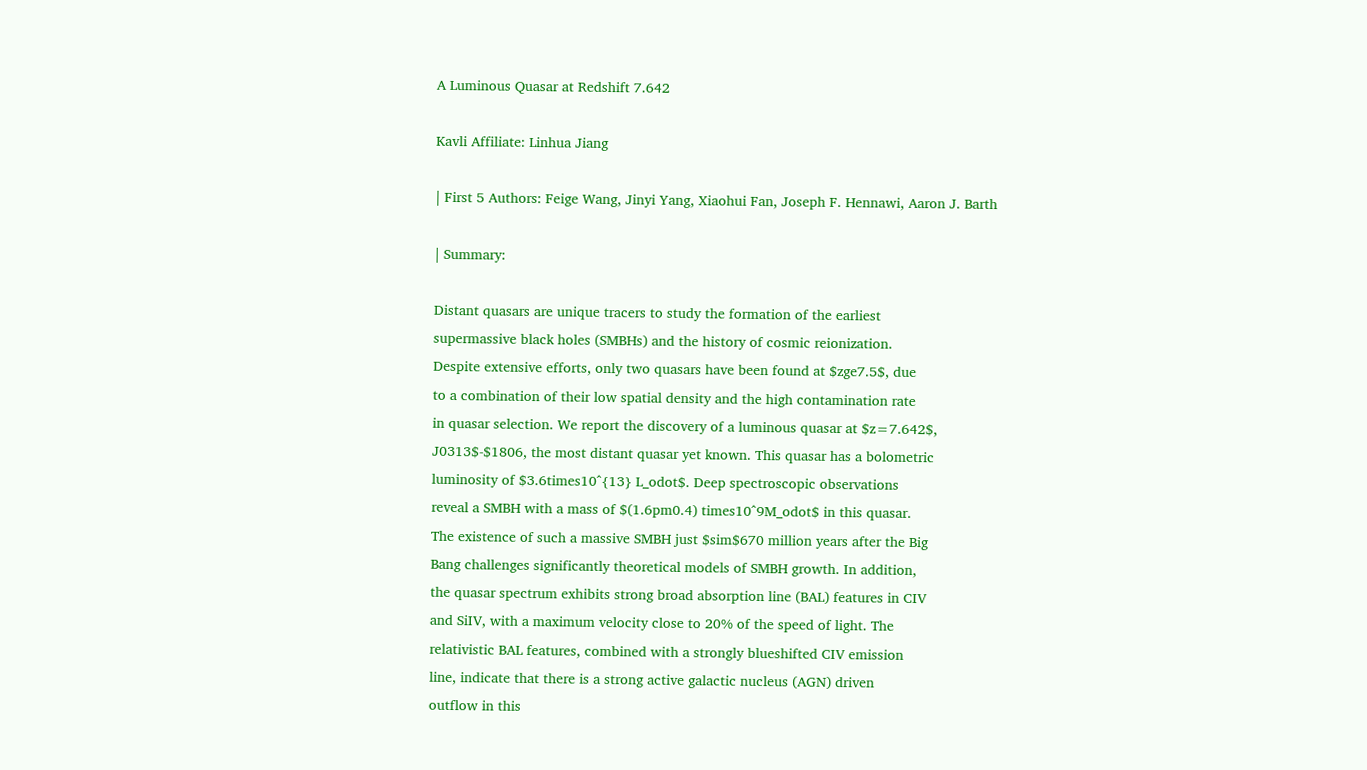A Luminous Quasar at Redshift 7.642

Kavli Affiliate: Linhua Jiang

| First 5 Authors: Feige Wang, Jinyi Yang, Xiaohui Fan, Joseph F. Hennawi, Aaron J. Barth

| Summary:

Distant quasars are unique tracers to study the formation of the earliest
supermassive black holes (SMBHs) and the history of cosmic reionization.
Despite extensive efforts, only two quasars have been found at $zge7.5$, due
to a combination of their low spatial density and the high contamination rate
in quasar selection. We report the discovery of a luminous quasar at $z=7.642$,
J0313$-$1806, the most distant quasar yet known. This quasar has a bolometric
luminosity of $3.6times10^{13} L_odot$. Deep spectroscopic observations
reveal a SMBH with a mass of $(1.6pm0.4) times10^9M_odot$ in this quasar.
The existence of such a massive SMBH just $sim$670 million years after the Big
Bang challenges significantly theoretical models of SMBH growth. In addition,
the quasar spectrum exhibits strong broad absorption line (BAL) features in CIV
and SiIV, with a maximum velocity close to 20% of the speed of light. The
relativistic BAL features, combined with a strongly blueshifted CIV emission
line, indicate that there is a strong active galactic nucleus (AGN) driven
outflow in this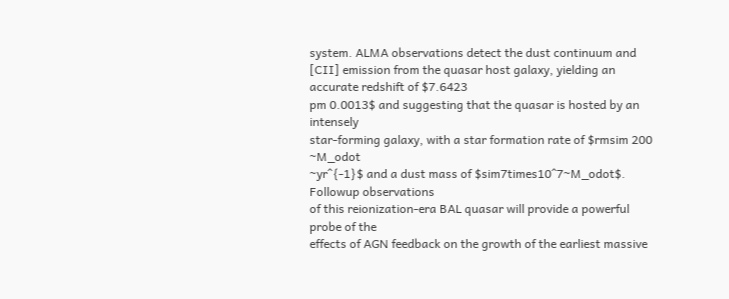system. ALMA observations detect the dust continuum and [CII] emission from the quasar host galaxy, yielding an accurate redshift of $7.6423
pm 0.0013$ and suggesting that the quasar is hosted by an intensely
star-forming galaxy, with a star formation rate of $rmsim 200 ~M_odot
~yr^{-1}$ and a dust mass of $sim7times10^7~M_odot$. Followup observations
of this reionization-era BAL quasar will provide a powerful probe of the
effects of AGN feedback on the growth of the earliest massive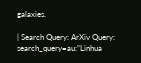galaxies.

| Search Query: ArXiv Query: search_query=au:”Linhua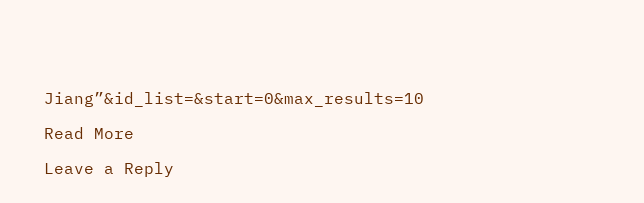Jiang”&id_list=&start=0&max_results=10

Read More

Leave a Reply